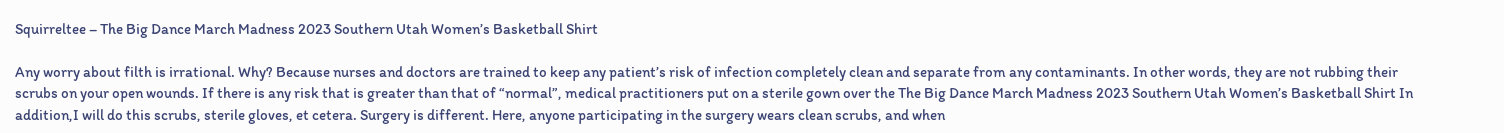Squirreltee – The Big Dance March Madness 2023 Southern Utah Women’s Basketball Shirt

Any worry about filth is irrational. Why? Because nurses and doctors are trained to keep any patient’s risk of infection completely clean and separate from any contaminants. In other words, they are not rubbing their scrubs on your open wounds. If there is any risk that is greater than that of “normal”, medical practitioners put on a sterile gown over the The Big Dance March Madness 2023 Southern Utah Women’s Basketball Shirt In addition,I will do this scrubs, sterile gloves, et cetera. Surgery is different. Here, anyone participating in the surgery wears clean scrubs, and when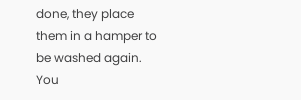done, they place them in a hamper to be washed again. You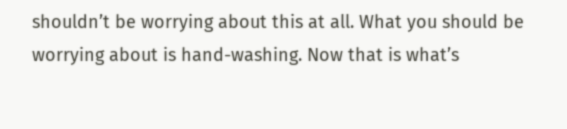shouldn’t be worrying about this at all. What you should be worrying about is hand-washing. Now that is what’s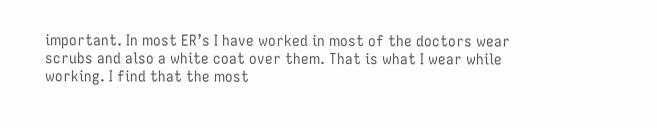important. In most ER’s I have worked in most of the doctors wear scrubs and also a white coat over them. That is what I wear while working. I find that the most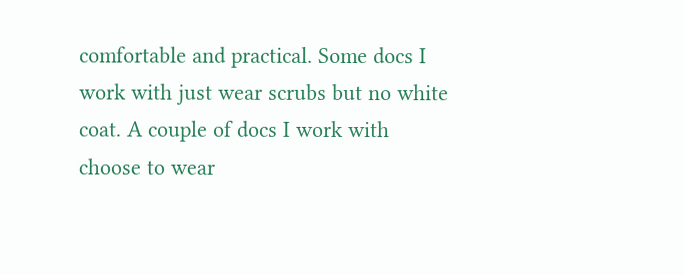comfortable and practical. Some docs I work with just wear scrubs but no white coat. A couple of docs I work with choose to wear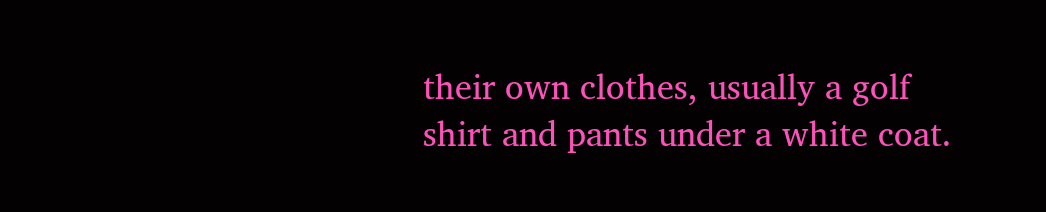their own clothes, usually a golf shirt and pants under a white coat.